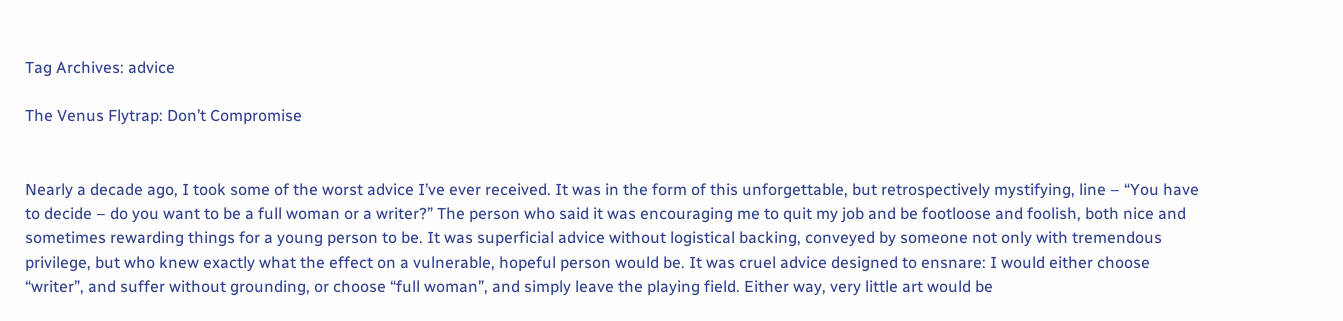Tag Archives: advice

The Venus Flytrap: Don’t Compromise


Nearly a decade ago, I took some of the worst advice I’ve ever received. It was in the form of this unforgettable, but retrospectively mystifying, line – “You have to decide – do you want to be a full woman or a writer?” The person who said it was encouraging me to quit my job and be footloose and foolish, both nice and sometimes rewarding things for a young person to be. It was superficial advice without logistical backing, conveyed by someone not only with tremendous privilege, but who knew exactly what the effect on a vulnerable, hopeful person would be. It was cruel advice designed to ensnare: I would either choose “writer”, and suffer without grounding, or choose “full woman”, and simply leave the playing field. Either way, very little art would be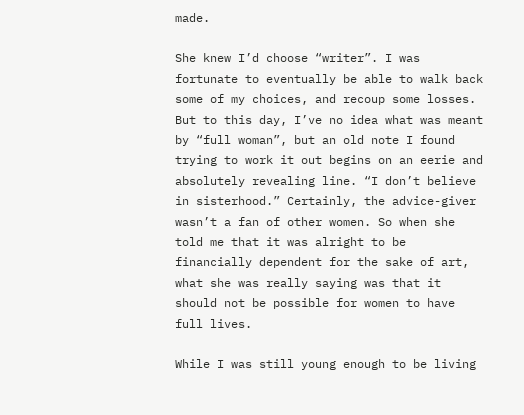made.

She knew I’d choose “writer”. I was fortunate to eventually be able to walk back some of my choices, and recoup some losses. But to this day, I’ve no idea what was meant by “full woman”, but an old note I found trying to work it out begins on an eerie and absolutely revealing line. “I don’t believe in sisterhood.” Certainly, the advice-giver wasn’t a fan of other women. So when she told me that it was alright to be financially dependent for the sake of art, what she was really saying was that it should not be possible for women to have full lives.

While I was still young enough to be living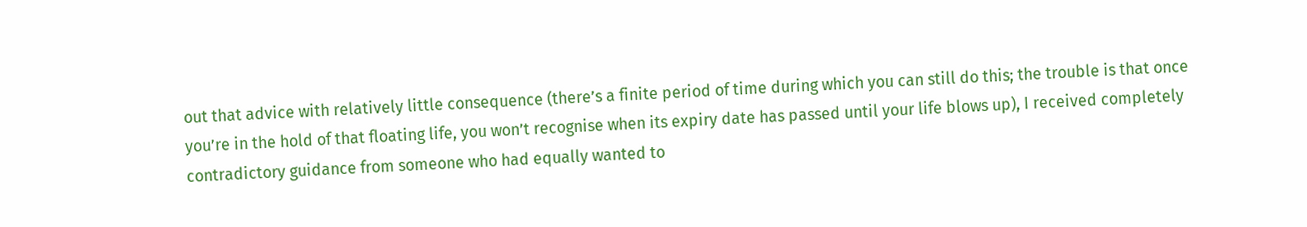out that advice with relatively little consequence (there’s a finite period of time during which you can still do this; the trouble is that once you’re in the hold of that floating life, you won’t recognise when its expiry date has passed until your life blows up), I received completely contradictory guidance from someone who had equally wanted to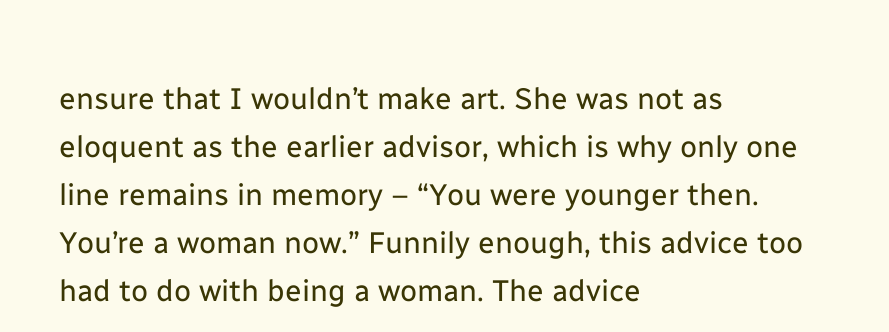ensure that I wouldn’t make art. She was not as eloquent as the earlier advisor, which is why only one line remains in memory – “You were younger then. You’re a woman now.” Funnily enough, this advice too had to do with being a woman. The advice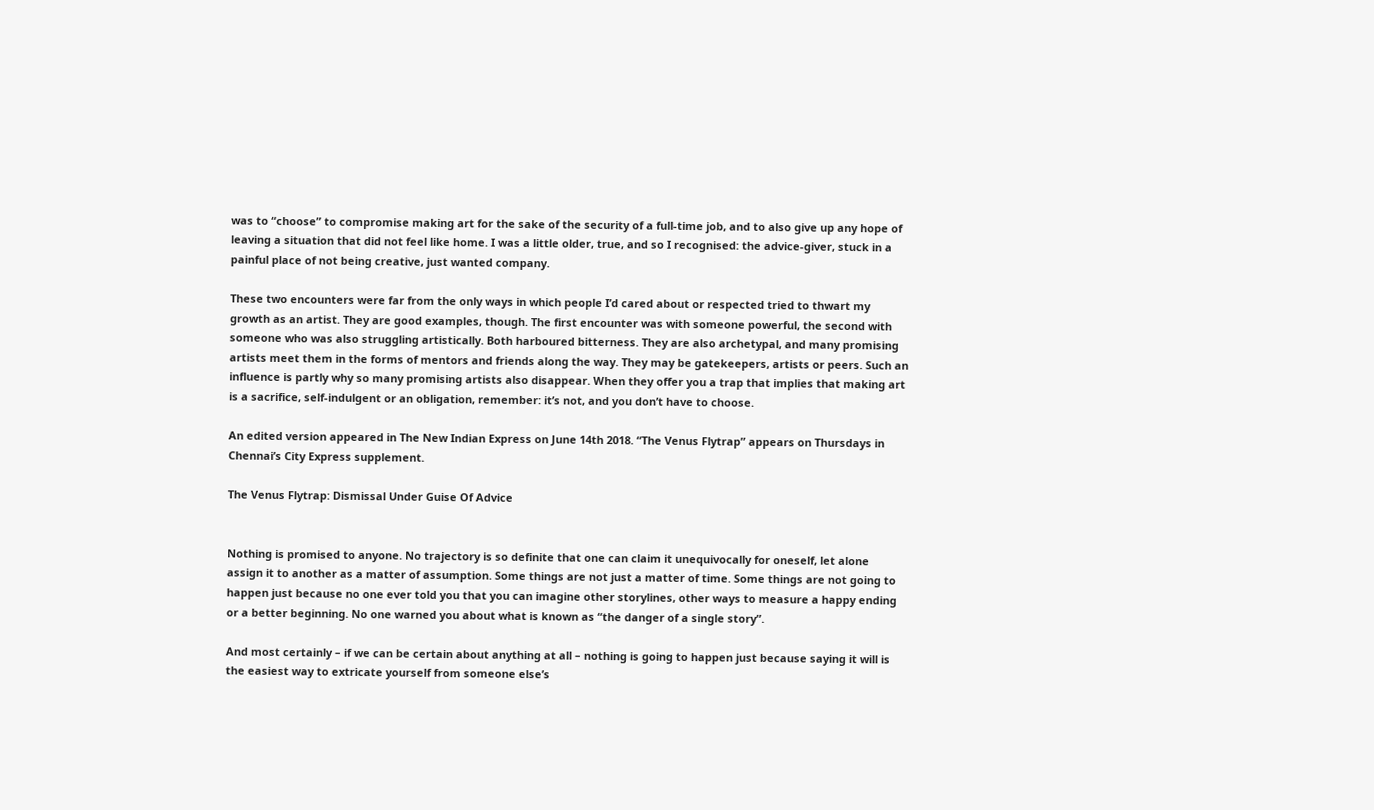was to “choose” to compromise making art for the sake of the security of a full-time job, and to also give up any hope of leaving a situation that did not feel like home. I was a little older, true, and so I recognised: the advice-giver, stuck in a painful place of not being creative, just wanted company.

These two encounters were far from the only ways in which people I’d cared about or respected tried to thwart my growth as an artist. They are good examples, though. The first encounter was with someone powerful, the second with someone who was also struggling artistically. Both harboured bitterness. They are also archetypal, and many promising artists meet them in the forms of mentors and friends along the way. They may be gatekeepers, artists or peers. Such an influence is partly why so many promising artists also disappear. When they offer you a trap that implies that making art is a sacrifice, self-indulgent or an obligation, remember: it’s not, and you don’t have to choose.

An edited version appeared in The New Indian Express on June 14th 2018. “The Venus Flytrap” appears on Thursdays in Chennai’s City Express supplement.

The Venus Flytrap: Dismissal Under Guise Of Advice


Nothing is promised to anyone. No trajectory is so definite that one can claim it unequivocally for oneself, let alone assign it to another as a matter of assumption. Some things are not just a matter of time. Some things are not going to happen just because no one ever told you that you can imagine other storylines, other ways to measure a happy ending or a better beginning. No one warned you about what is known as “the danger of a single story”.

And most certainly – if we can be certain about anything at all – nothing is going to happen just because saying it will is the easiest way to extricate yourself from someone else’s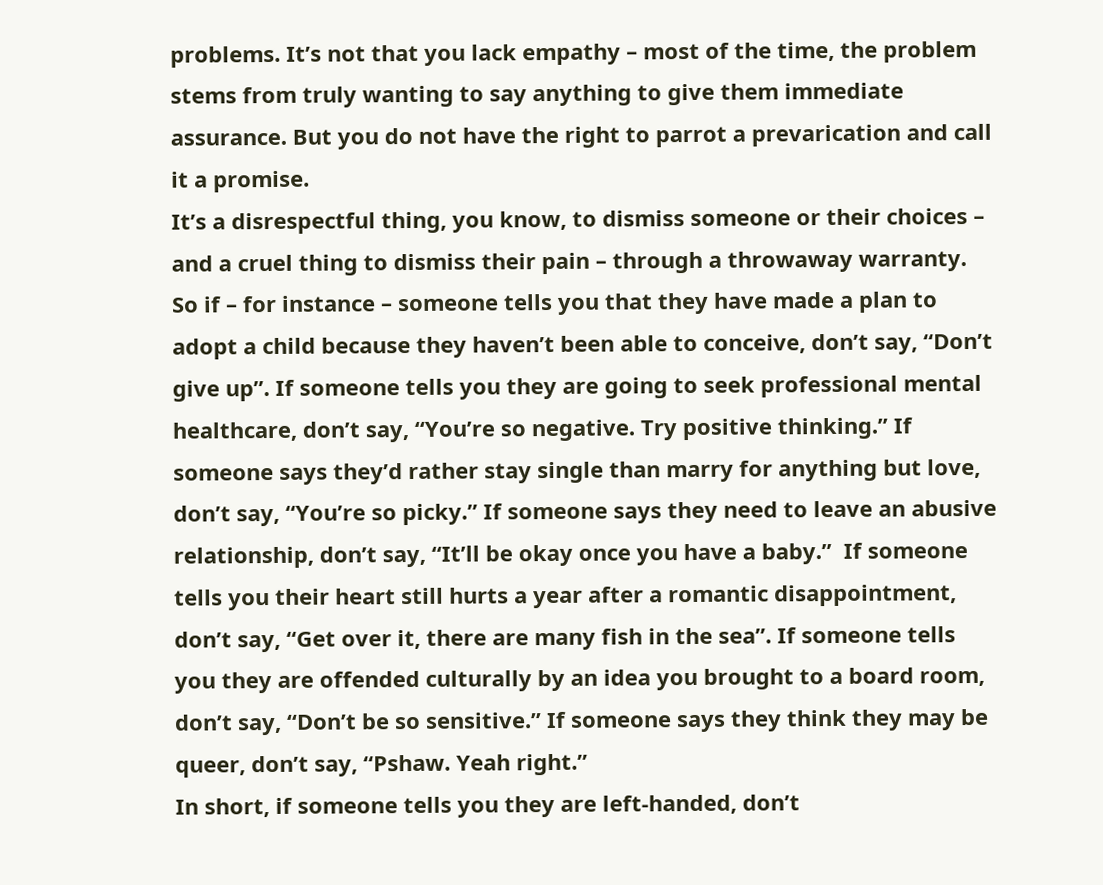problems. It’s not that you lack empathy – most of the time, the problem stems from truly wanting to say anything to give them immediate assurance. But you do not have the right to parrot a prevarication and call it a promise.
It’s a disrespectful thing, you know, to dismiss someone or their choices – and a cruel thing to dismiss their pain – through a throwaway warranty.
So if – for instance – someone tells you that they have made a plan to adopt a child because they haven’t been able to conceive, don’t say, “Don’t give up”. If someone tells you they are going to seek professional mental healthcare, don’t say, “You’re so negative. Try positive thinking.” If someone says they’d rather stay single than marry for anything but love, don’t say, “You’re so picky.” If someone says they need to leave an abusive relationship, don’t say, “It’ll be okay once you have a baby.”  If someone tells you their heart still hurts a year after a romantic disappointment, don’t say, “Get over it, there are many fish in the sea”. If someone tells you they are offended culturally by an idea you brought to a board room, don’t say, “Don’t be so sensitive.” If someone says they think they may be queer, don’t say, “Pshaw. Yeah right.”
In short, if someone tells you they are left-handed, don’t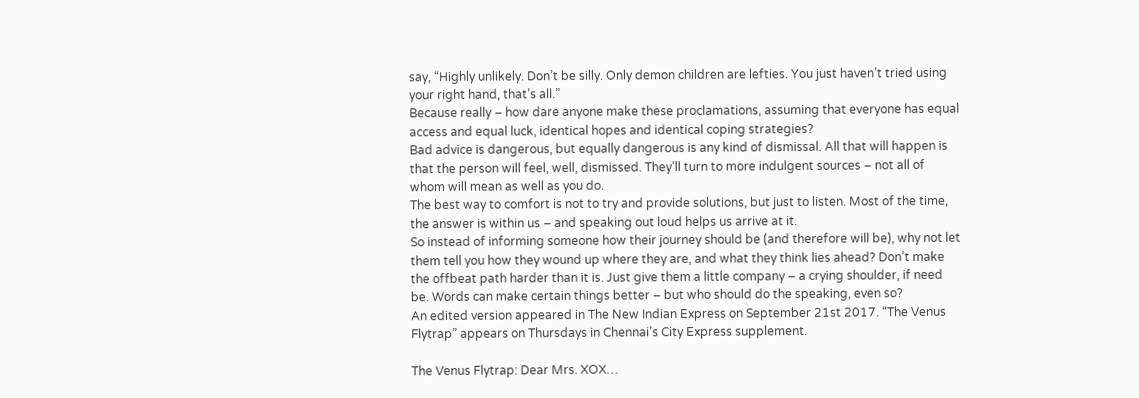say, “Highly unlikely. Don’t be silly. Only demon children are lefties. You just haven’t tried using your right hand, that’s all.”
Because really – how dare anyone make these proclamations, assuming that everyone has equal access and equal luck, identical hopes and identical coping strategies?
Bad advice is dangerous, but equally dangerous is any kind of dismissal. All that will happen is that the person will feel, well, dismissed. They’ll turn to more indulgent sources – not all of whom will mean as well as you do.
The best way to comfort is not to try and provide solutions, but just to listen. Most of the time, the answer is within us – and speaking out loud helps us arrive at it.
So instead of informing someone how their journey should be (and therefore will be), why not let them tell you how they wound up where they are, and what they think lies ahead? Don’t make the offbeat path harder than it is. Just give them a little company – a crying shoulder, if need be. Words can make certain things better – but who should do the speaking, even so?
An edited version appeared in The New Indian Express on September 21st 2017. “The Venus Flytrap” appears on Thursdays in Chennai’s City Express supplement.

The Venus Flytrap: Dear Mrs. XOX…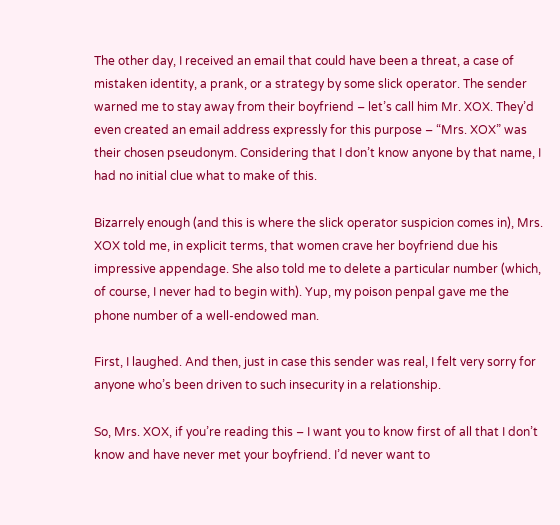The other day, I received an email that could have been a threat, a case of mistaken identity, a prank, or a strategy by some slick operator. The sender warned me to stay away from their boyfriend – let’s call him Mr. XOX. They’d even created an email address expressly for this purpose – “Mrs. XOX” was their chosen pseudonym. Considering that I don’t know anyone by that name, I had no initial clue what to make of this.

Bizarrely enough (and this is where the slick operator suspicion comes in), Mrs. XOX told me, in explicit terms, that women crave her boyfriend due his impressive appendage. She also told me to delete a particular number (which, of course, I never had to begin with). Yup, my poison penpal gave me the phone number of a well-endowed man.

First, I laughed. And then, just in case this sender was real, I felt very sorry for anyone who’s been driven to such insecurity in a relationship.

So, Mrs. XOX, if you’re reading this – I want you to know first of all that I don’t know and have never met your boyfriend. I’d never want to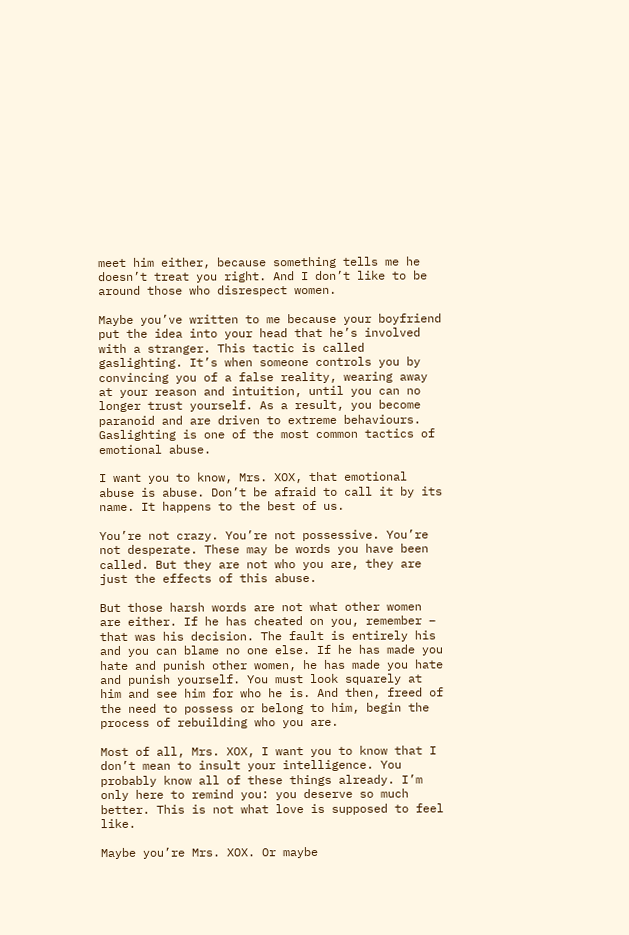meet him either, because something tells me he doesn’t treat you right. And I don’t like to be around those who disrespect women.

Maybe you’ve written to me because your boyfriend put the idea into your head that he’s involved with a stranger. This tactic is called gaslighting. It’s when someone controls you by convincing you of a false reality, wearing away at your reason and intuition, until you can no longer trust yourself. As a result, you become paranoid and are driven to extreme behaviours. Gaslighting is one of the most common tactics of emotional abuse.

I want you to know, Mrs. XOX, that emotional abuse is abuse. Don’t be afraid to call it by its name. It happens to the best of us.

You’re not crazy. You’re not possessive. You’re not desperate. These may be words you have been called. But they are not who you are, they are just the effects of this abuse.

But those harsh words are not what other women are either. If he has cheated on you, remember – that was his decision. The fault is entirely his and you can blame no one else. If he has made you hate and punish other women, he has made you hate and punish yourself. You must look squarely at him and see him for who he is. And then, freed of the need to possess or belong to him, begin the process of rebuilding who you are.

Most of all, Mrs. XOX, I want you to know that I don’t mean to insult your intelligence. You probably know all of these things already. I’m only here to remind you: you deserve so much better. This is not what love is supposed to feel like.

Maybe you’re Mrs. XOX. Or maybe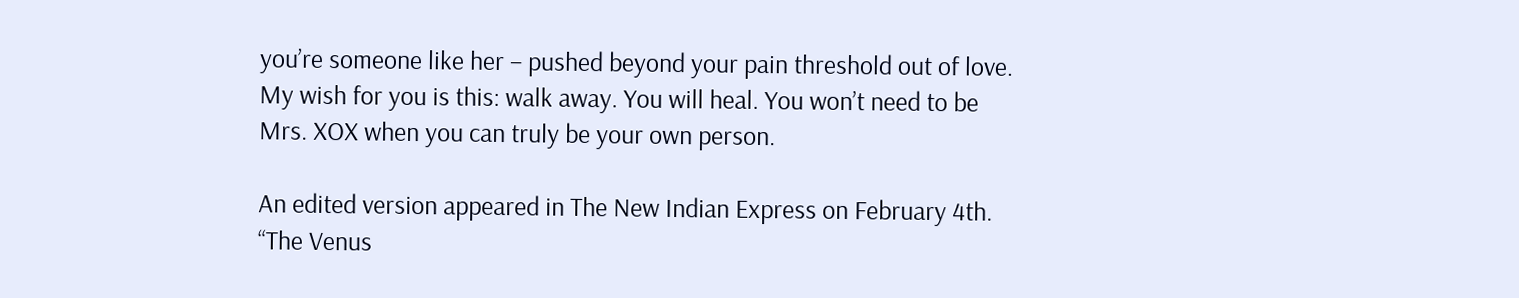you’re someone like her – pushed beyond your pain threshold out of love. My wish for you is this: walk away. You will heal. You won’t need to be Mrs. XOX when you can truly be your own person.

An edited version appeared in The New Indian Express on February 4th. “The Venus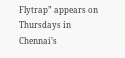Flytrap” appears on Thursdays in Chennai’s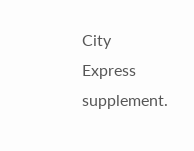City Express supplement.